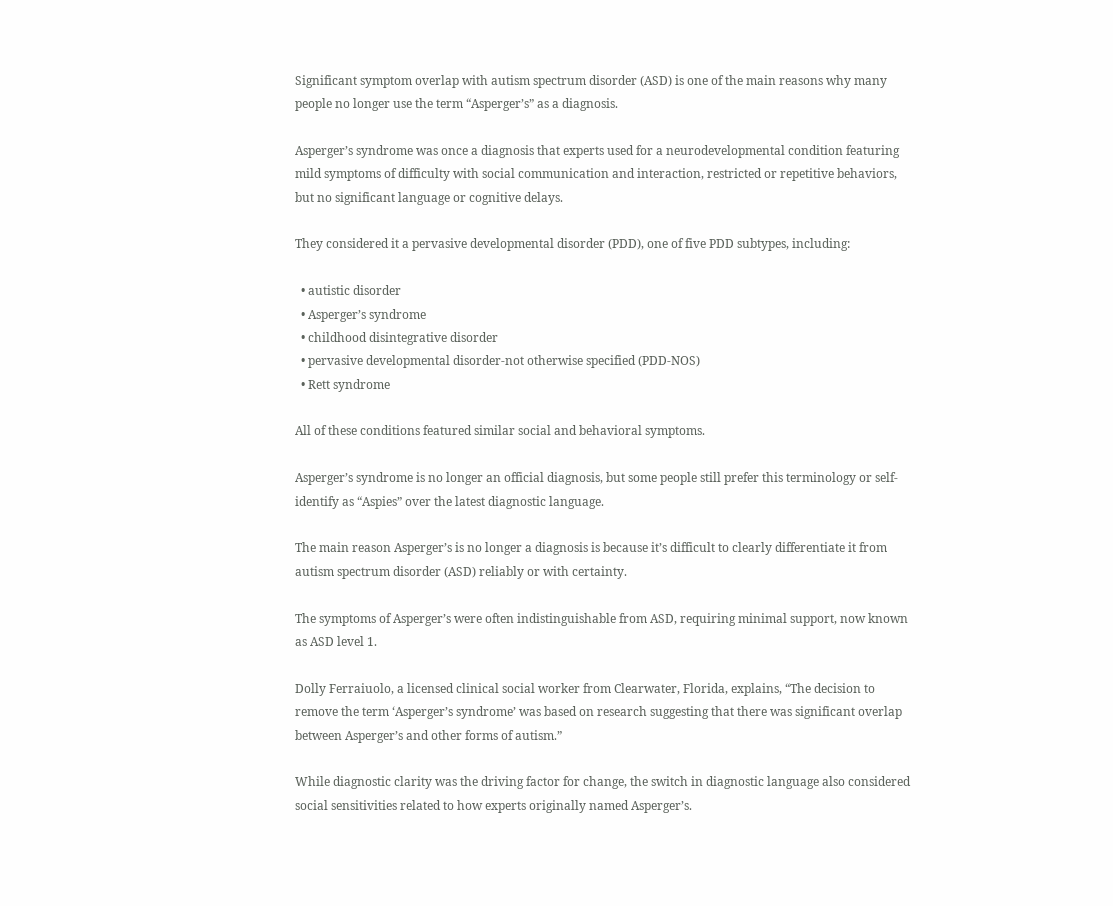Significant symptom overlap with autism spectrum disorder (ASD) is one of the main reasons why many people no longer use the term “Asperger’s” as a diagnosis.

Asperger’s syndrome was once a diagnosis that experts used for a neurodevelopmental condition featuring mild symptoms of difficulty with social communication and interaction, restricted or repetitive behaviors, but no significant language or cognitive delays.

They considered it a pervasive developmental disorder (PDD), one of five PDD subtypes, including:

  • autistic disorder
  • Asperger’s syndrome
  • childhood disintegrative disorder
  • pervasive developmental disorder-not otherwise specified (PDD-NOS)
  • Rett syndrome

All of these conditions featured similar social and behavioral symptoms.

Asperger’s syndrome is no longer an official diagnosis, but some people still prefer this terminology or self-identify as “Aspies” over the latest diagnostic language.

The main reason Asperger’s is no longer a diagnosis is because it’s difficult to clearly differentiate it from autism spectrum disorder (ASD) reliably or with certainty.

The symptoms of Asperger’s were often indistinguishable from ASD, requiring minimal support, now known as ASD level 1.

Dolly Ferraiuolo, a licensed clinical social worker from Clearwater, Florida, explains, “The decision to remove the term ‘Asperger’s syndrome’ was based on research suggesting that there was significant overlap between Asperger’s and other forms of autism.”

While diagnostic clarity was the driving factor for change, the switch in diagnostic language also considered social sensitivities related to how experts originally named Asperger’s.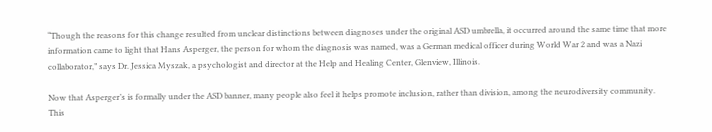“Though the reasons for this change resulted from unclear distinctions between diagnoses under the original ASD umbrella, it occurred around the same time that more information came to light that Hans Asperger, the person for whom the diagnosis was named, was a German medical officer during World War 2 and was a Nazi collaborator,” says Dr. Jessica Myszak, a psychologist and director at the Help and Healing Center, Glenview, Illinois.

Now that Asperger’s is formally under the ASD banner, many people also feel it helps promote inclusion, rather than division, among the neurodiversity community. This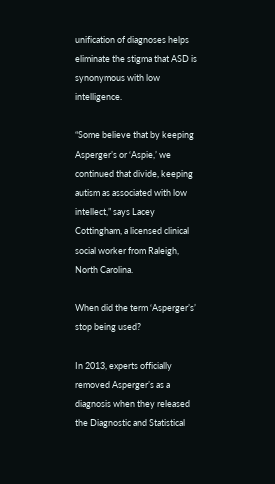unification of diagnoses helps eliminate the stigma that ASD is synonymous with low intelligence.

“Some believe that by keeping Asperger’s or ‘Aspie,’ we continued that divide, keeping autism as associated with low intellect,” says Lacey Cottingham, a licensed clinical social worker from Raleigh, North Carolina.

When did the term ‘Asperger’s’ stop being used?

In 2013, experts officially removed Asperger’s as a diagnosis when they released the Diagnostic and Statistical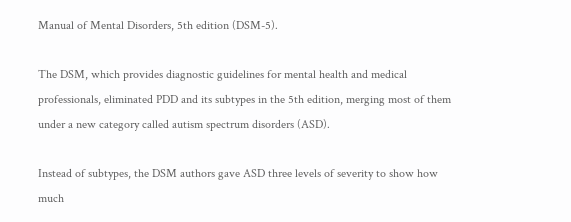Manual of Mental Disorders, 5th edition (DSM-5).

The DSM, which provides diagnostic guidelines for mental health and medical professionals, eliminated PDD and its subtypes in the 5th edition, merging most of them under a new category called autism spectrum disorders (ASD).

Instead of subtypes, the DSM authors gave ASD three levels of severity to show how much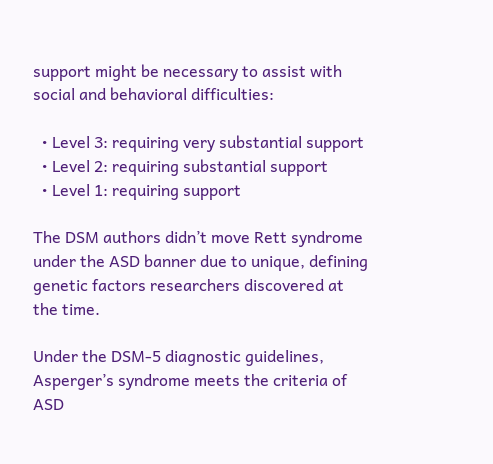support might be necessary to assist with social and behavioral difficulties:

  • Level 3: requiring very substantial support
  • Level 2: requiring substantial support
  • Level 1: requiring support

The DSM authors didn’t move Rett syndrome under the ASD banner due to unique, defining genetic factors researchers discovered at the time.

Under the DSM-5 diagnostic guidelines, Asperger’s syndrome meets the criteria of ASD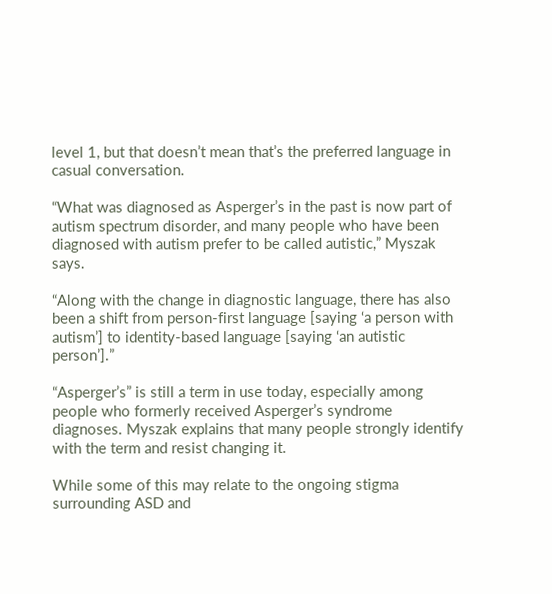level 1, but that doesn’t mean that’s the preferred language in casual conversation.

“What was diagnosed as Asperger’s in the past is now part of autism spectrum disorder, and many people who have been diagnosed with autism prefer to be called autistic,” Myszak says.

“Along with the change in diagnostic language, there has also been a shift from person-first language [saying ‘a person with autism’] to identity-based language [saying ‘an autistic person’].”

“Asperger’s” is still a term in use today, especially among people who formerly received Asperger’s syndrome diagnoses. Myszak explains that many people strongly identify with the term and resist changing it.

While some of this may relate to the ongoing stigma surrounding ASD and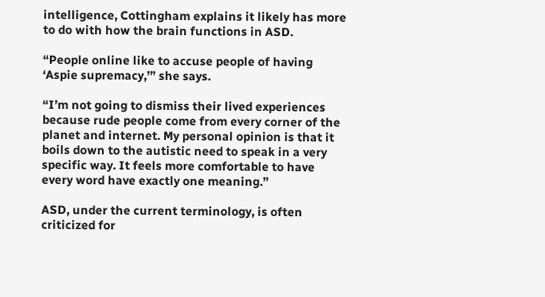intelligence, Cottingham explains it likely has more to do with how the brain functions in ASD.

“People online like to accuse people of having ‘Aspie supremacy,’” she says.

“I’m not going to dismiss their lived experiences because rude people come from every corner of the planet and internet. My personal opinion is that it boils down to the autistic need to speak in a very specific way. It feels more comfortable to have every word have exactly one meaning.”

ASD, under the current terminology, is often criticized for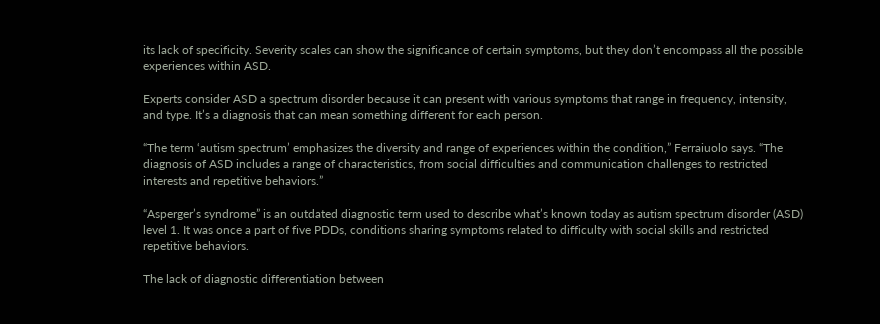its lack of specificity. Severity scales can show the significance of certain symptoms, but they don’t encompass all the possible experiences within ASD.

Experts consider ASD a spectrum disorder because it can present with various symptoms that range in frequency, intensity, and type. It’s a diagnosis that can mean something different for each person.

“The term ‘autism spectrum’ emphasizes the diversity and range of experiences within the condition,” Ferraiuolo says. “The diagnosis of ASD includes a range of characteristics, from social difficulties and communication challenges to restricted interests and repetitive behaviors.”

“Asperger’s syndrome” is an outdated diagnostic term used to describe what’s known today as autism spectrum disorder (ASD) level 1. It was once a part of five PDDs, conditions sharing symptoms related to difficulty with social skills and restricted repetitive behaviors.

The lack of diagnostic differentiation between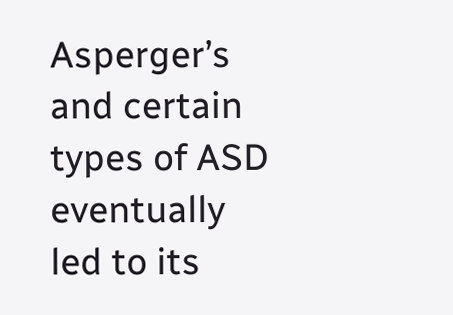Asperger’s and certain types of ASD eventually led to its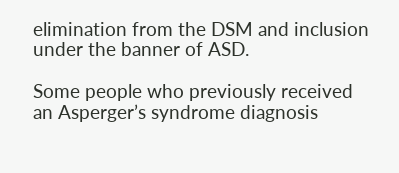elimination from the DSM and inclusion under the banner of ASD.

Some people who previously received an Asperger’s syndrome diagnosis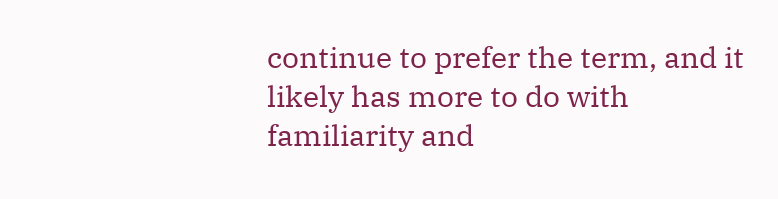continue to prefer the term, and it likely has more to do with familiarity and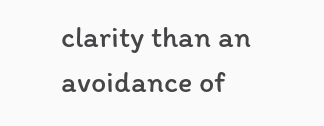clarity than an avoidance of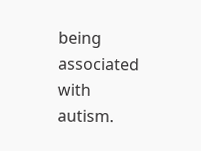being associated with autism.